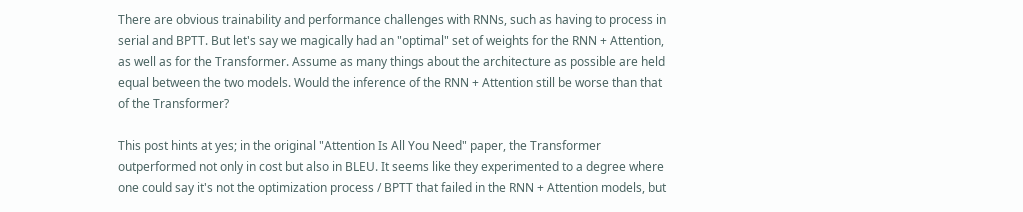There are obvious trainability and performance challenges with RNNs, such as having to process in serial and BPTT. But let's say we magically had an "optimal" set of weights for the RNN + Attention, as well as for the Transformer. Assume as many things about the architecture as possible are held equal between the two models. Would the inference of the RNN + Attention still be worse than that of the Transformer?

This post hints at yes; in the original "Attention Is All You Need" paper, the Transformer outperformed not only in cost but also in BLEU. It seems like they experimented to a degree where one could say it's not the optimization process / BPTT that failed in the RNN + Attention models, but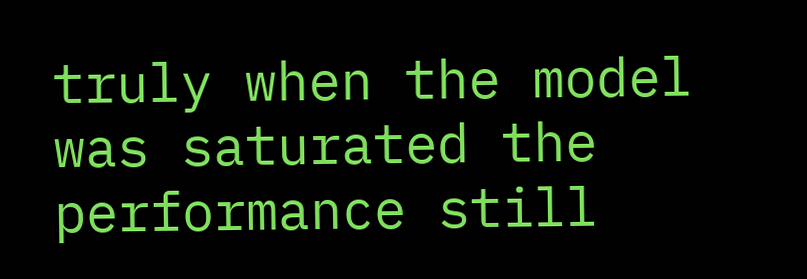truly when the model was saturated the performance still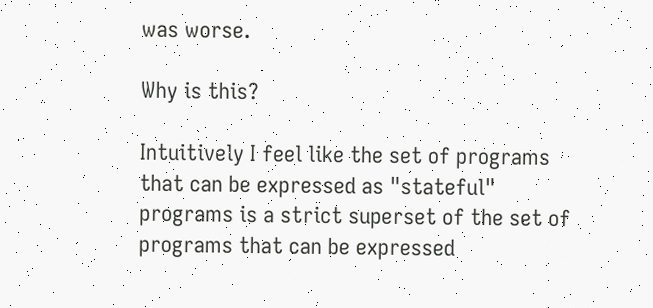was worse.

Why is this?

Intuitively I feel like the set of programs that can be expressed as "stateful" programs is a strict superset of the set of programs that can be expressed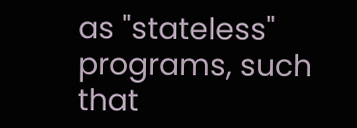as "stateless" programs, such that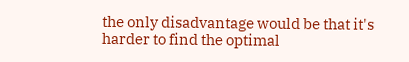the only disadvantage would be that it's harder to find the optimal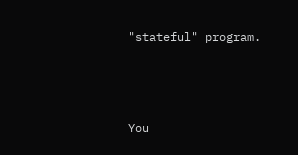"stateful" program.



You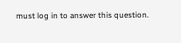must log in to answer this question.